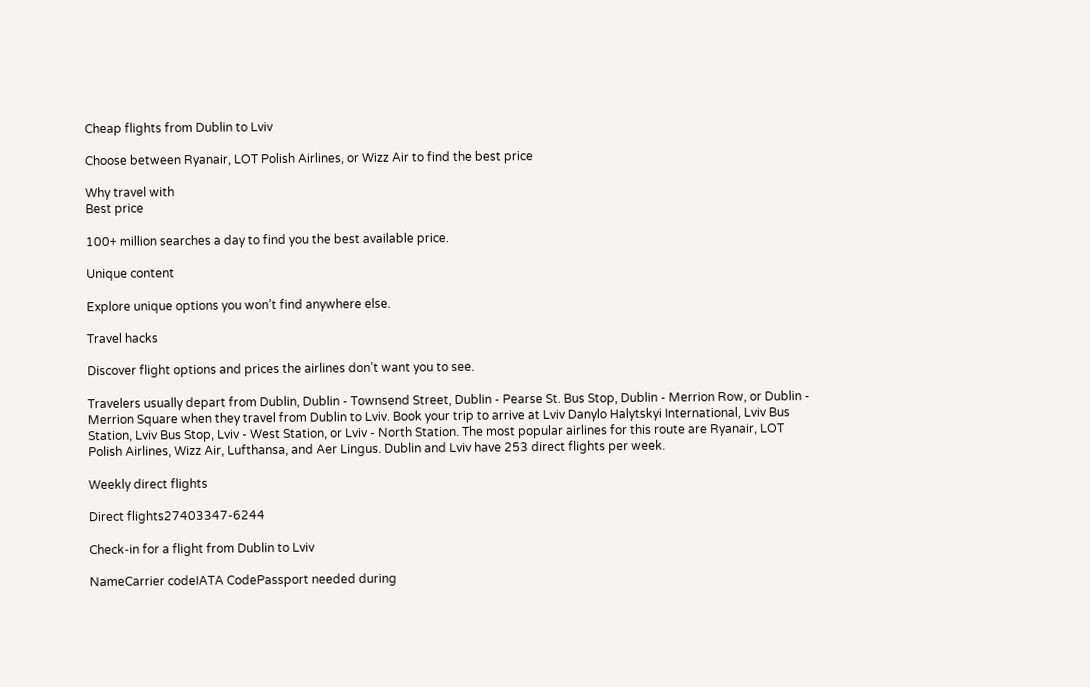Cheap flights from Dublin to Lviv

Choose between Ryanair, LOT Polish Airlines, or Wizz Air to find the best price

Why travel with
Best price

100+ million searches a day to find you the best available price.

Unique content

Explore unique options you won’t find anywhere else.

Travel hacks

Discover flight options and prices the airlines don’t want you to see.

Travelers usually depart from Dublin, Dublin - Townsend Street, Dublin - Pearse St. Bus Stop, Dublin - Merrion Row, or Dublin - Merrion Square when they travel from Dublin to Lviv. Book your trip to arrive at Lviv Danylo Halytskyi International, Lviv Bus Station, Lviv Bus Stop, Lviv - West Station, or Lviv - North Station. The most popular airlines for this route are Ryanair, LOT Polish Airlines, Wizz Air, Lufthansa, and Aer Lingus. Dublin and Lviv have 253 direct flights per week.

Weekly direct flights

Direct flights27403347-6244

Check-in for a flight from Dublin to Lviv

NameCarrier codeIATA CodePassport needed during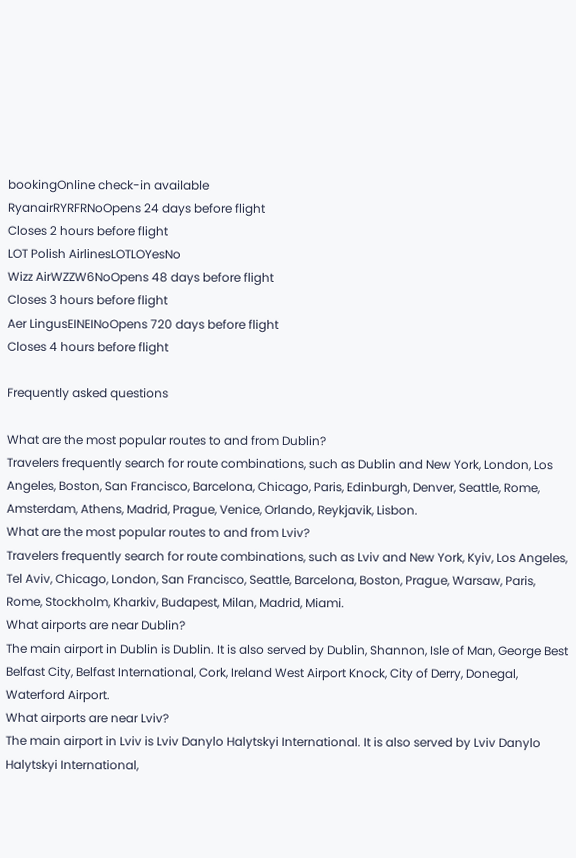bookingOnline check-in available
RyanairRYRFRNoOpens 24 days before flight
Closes 2 hours before flight
LOT Polish AirlinesLOTLOYesNo
Wizz AirWZZW6NoOpens 48 days before flight
Closes 3 hours before flight
Aer LingusEINEINoOpens 720 days before flight
Closes 4 hours before flight

Frequently asked questions

What are the most popular routes to and from Dublin?
Travelers frequently search for route combinations, such as Dublin and New York, London, Los Angeles, Boston, San Francisco, Barcelona, Chicago, Paris, Edinburgh, Denver, Seattle, Rome, Amsterdam, Athens, Madrid, Prague, Venice, Orlando, Reykjavik, Lisbon.
What are the most popular routes to and from Lviv?
Travelers frequently search for route combinations, such as Lviv and New York, Kyiv, Los Angeles, Tel Aviv, Chicago, London, San Francisco, Seattle, Barcelona, Boston, Prague, Warsaw, Paris, Rome, Stockholm, Kharkiv, Budapest, Milan, Madrid, Miami.
What airports are near Dublin?
The main airport in Dublin is Dublin. It is also served by Dublin, Shannon, Isle of Man, George Best Belfast City, Belfast International, Cork, Ireland West Airport Knock, City of Derry, Donegal, Waterford Airport.
What airports are near Lviv?
The main airport in Lviv is Lviv Danylo Halytskyi International. It is also served by Lviv Danylo Halytskyi International,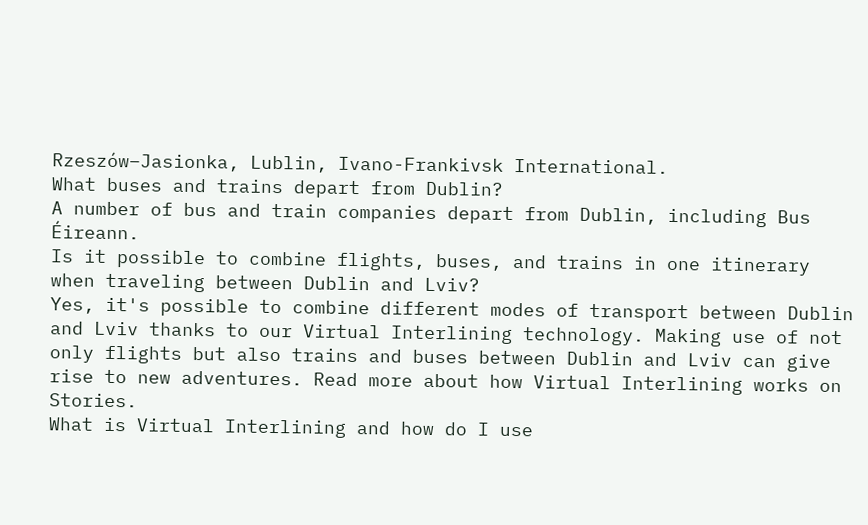Rzeszów–Jasionka, Lublin, Ivano-Frankivsk International.
What buses and trains depart from Dublin?
A number of bus and train companies depart from Dublin, including Bus Éireann.
Is it possible to combine flights, buses, and trains in one itinerary when traveling between Dublin and Lviv?
Yes, it's possible to combine different modes of transport between Dublin and Lviv thanks to our Virtual Interlining technology. Making use of not only flights but also trains and buses between Dublin and Lviv can give rise to new adventures. Read more about how Virtual Interlining works on Stories.
What is Virtual Interlining and how do I use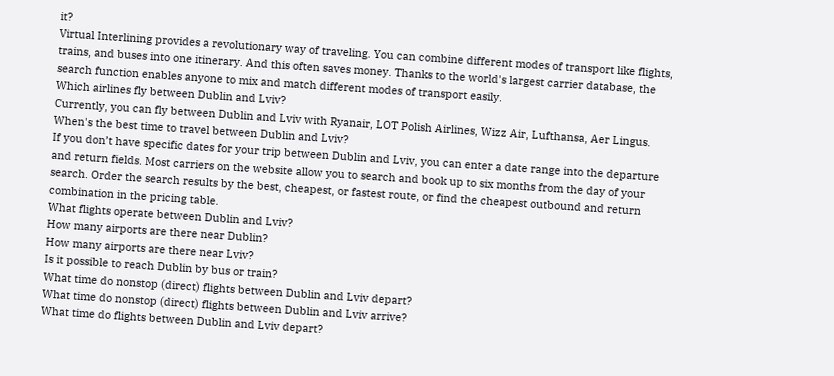it?
Virtual Interlining provides a revolutionary way of traveling. You can combine different modes of transport like flights, trains, and buses into one itinerary. And this often saves money. Thanks to the world's largest carrier database, the search function enables anyone to mix and match different modes of transport easily.
Which airlines fly between Dublin and Lviv?
Currently, you can fly between Dublin and Lviv with Ryanair, LOT Polish Airlines, Wizz Air, Lufthansa, Aer Lingus.
When's the best time to travel between Dublin and Lviv?
If you don’t have specific dates for your trip between Dublin and Lviv, you can enter a date range into the departure and return fields. Most carriers on the website allow you to search and book up to six months from the day of your search. Order the search results by the best, cheapest, or fastest route, or find the cheapest outbound and return combination in the pricing table.
What flights operate between Dublin and Lviv?
How many airports are there near Dublin?
How many airports are there near Lviv?
Is it possible to reach Dublin by bus or train?
What time do nonstop (direct) flights between Dublin and Lviv depart?
What time do nonstop (direct) flights between Dublin and Lviv arrive?
What time do flights between Dublin and Lviv depart?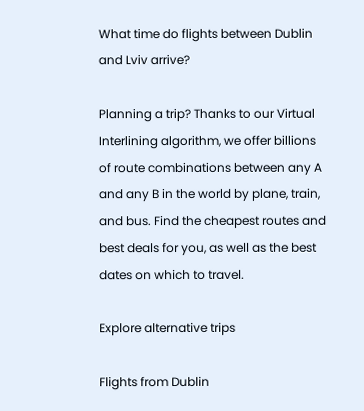What time do flights between Dublin and Lviv arrive?

Planning a trip? Thanks to our Virtual Interlining algorithm, we offer billions of route combinations between any A and any B in the world by plane, train, and bus. Find the cheapest routes and best deals for you, as well as the best dates on which to travel.

Explore alternative trips

Flights from Dublin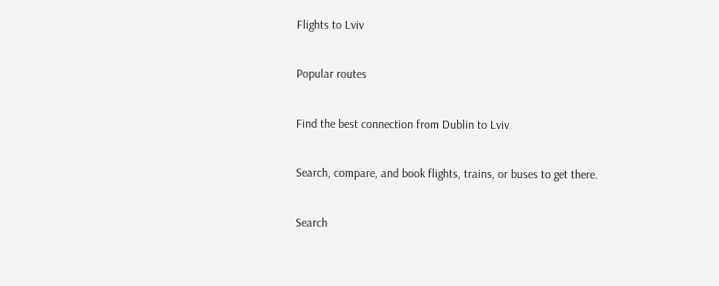Flights to Lviv

Popular routes

Find the best connection from Dublin to Lviv

Search, compare, and book flights, trains, or buses to get there.

Search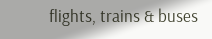flights, trains & buses